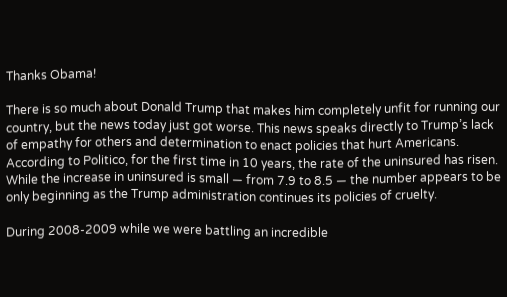Thanks Obama!

There is so much about Donald Trump that makes him completely unfit for running our country, but the news today just got worse. This news speaks directly to Trump’s lack of empathy for others and determination to enact policies that hurt Americans. According to Politico, for the first time in 10 years, the rate of the uninsured has risen. While the increase in uninsured is small — from 7.9 to 8.5 — the number appears to be only beginning as the Trump administration continues its policies of cruelty.

During 2008-2009 while we were battling an incredible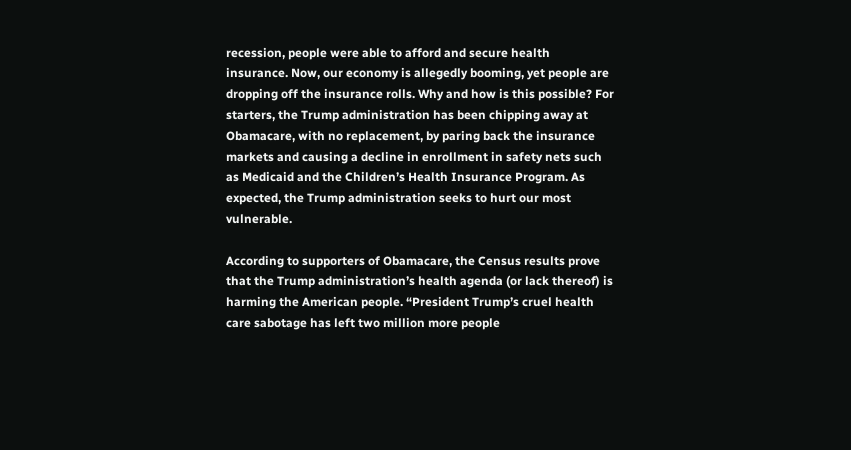recession, people were able to afford and secure health insurance. Now, our economy is allegedly booming, yet people are dropping off the insurance rolls. Why and how is this possible? For starters, the Trump administration has been chipping away at Obamacare, with no replacement, by paring back the insurance markets and causing a decline in enrollment in safety nets such as Medicaid and the Children’s Health Insurance Program. As expected, the Trump administration seeks to hurt our most vulnerable.

According to supporters of Obamacare, the Census results prove that the Trump administration’s health agenda (or lack thereof) is harming the American people. “President Trump’s cruel health care sabotage has left two million more people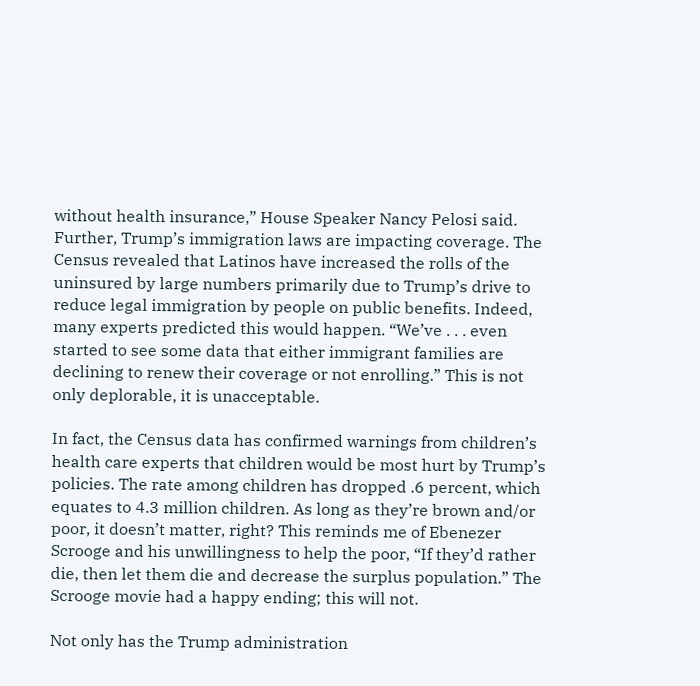without health insurance,” House Speaker Nancy Pelosi said. Further, Trump’s immigration laws are impacting coverage. The Census revealed that Latinos have increased the rolls of the uninsured by large numbers primarily due to Trump’s drive to reduce legal immigration by people on public benefits. Indeed, many experts predicted this would happen. “We’ve . . . even started to see some data that either immigrant families are declining to renew their coverage or not enrolling.” This is not only deplorable, it is unacceptable.

In fact, the Census data has confirmed warnings from children’s health care experts that children would be most hurt by Trump’s policies. The rate among children has dropped .6 percent, which equates to 4.3 million children. As long as they’re brown and/or poor, it doesn’t matter, right? This reminds me of Ebenezer Scrooge and his unwillingness to help the poor, “If they’d rather die, then let them die and decrease the surplus population.” The Scrooge movie had a happy ending; this will not.

Not only has the Trump administration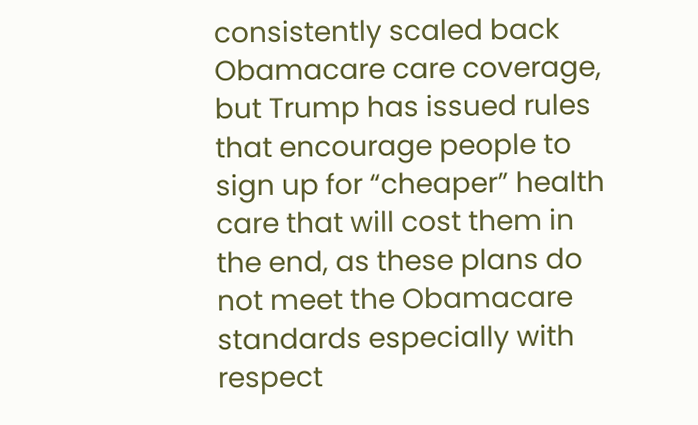consistently scaled back Obamacare care coverage, but Trump has issued rules that encourage people to sign up for “cheaper” health care that will cost them in the end, as these plans do not meet the Obamacare standards especially with respect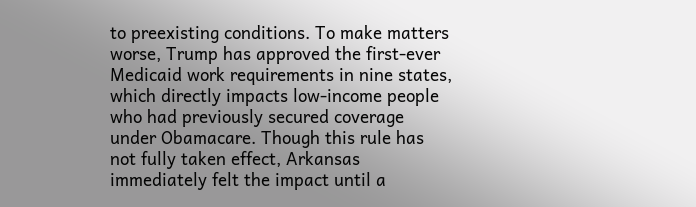to preexisting conditions. To make matters worse, Trump has approved the first-ever Medicaid work requirements in nine states, which directly impacts low-income people who had previously secured coverage under Obamacare. Though this rule has not fully taken effect, Arkansas immediately felt the impact until a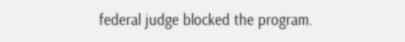federal judge blocked the program.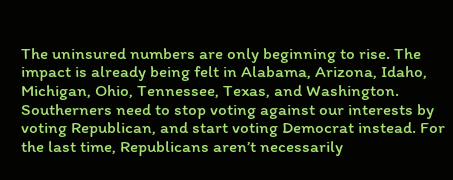The uninsured numbers are only beginning to rise. The impact is already being felt in Alabama, Arizona, Idaho, Michigan, Ohio, Tennessee, Texas, and Washington. Southerners need to stop voting against our interests by voting Republican, and start voting Democrat instead. For the last time, Republicans aren’t necessarily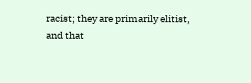racist; they are primarily elitist, and that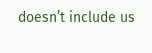doesn’t include us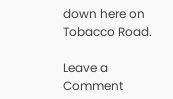down here on Tobacco Road.

Leave a Comment